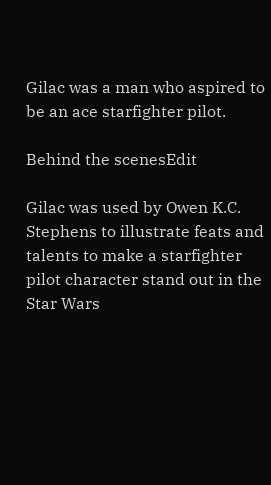Gilac was a man who aspired to be an ace starfighter pilot.

Behind the scenesEdit

Gilac was used by Owen K.C. Stephens to illustrate feats and talents to make a starfighter pilot character stand out in the Star Wars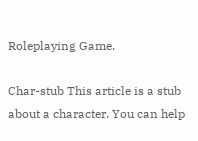Roleplaying Game.

Char-stub This article is a stub about a character. You can help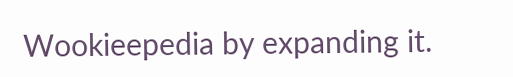Wookieepedia by expanding it.